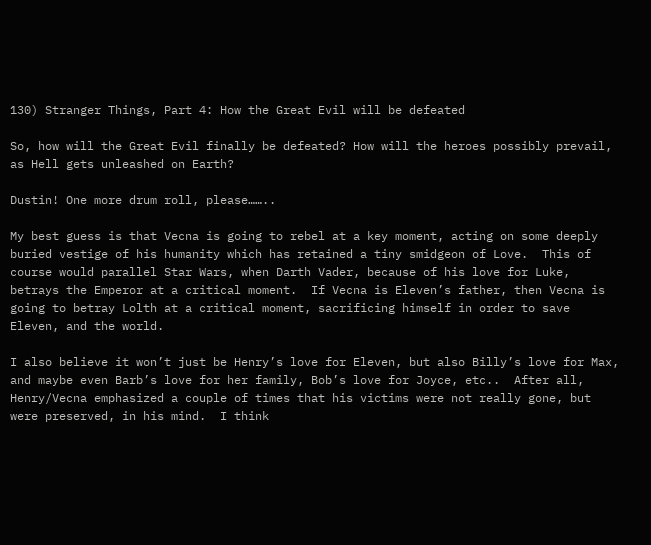130) Stranger Things, Part 4: How the Great Evil will be defeated

So, how will the Great Evil finally be defeated? How will the heroes possibly prevail, as Hell gets unleashed on Earth?

Dustin! One more drum roll, please……..

My best guess is that Vecna is going to rebel at a key moment, acting on some deeply buried vestige of his humanity which has retained a tiny smidgeon of Love.  This of course would parallel Star Wars, when Darth Vader, because of his love for Luke, betrays the Emperor at a critical moment.  If Vecna is Eleven’s father, then Vecna is going to betray Lolth at a critical moment, sacrificing himself in order to save Eleven, and the world.

I also believe it won’t just be Henry’s love for Eleven, but also Billy’s love for Max, and maybe even Barb’s love for her family, Bob’s love for Joyce, etc..  After all, Henry/Vecna emphasized a couple of times that his victims were not really gone, but were preserved, in his mind.  I think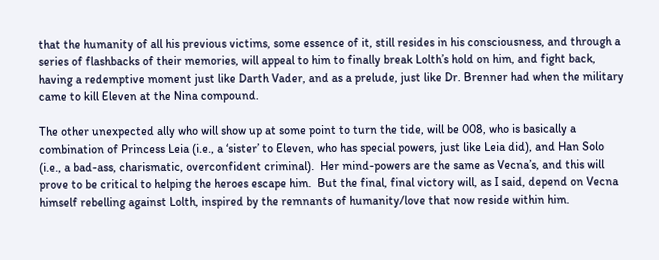that the humanity of all his previous victims, some essence of it, still resides in his consciousness, and through a series of flashbacks of their memories, will appeal to him to finally break Lolth’s hold on him, and fight back, having a redemptive moment just like Darth Vader, and as a prelude, just like Dr. Brenner had when the military came to kill Eleven at the Nina compound.

The other unexpected ally who will show up at some point to turn the tide, will be 008, who is basically a combination of Princess Leia (i.e., a ‘sister’ to Eleven, who has special powers, just like Leia did), and Han Solo (i.e., a bad-ass, charismatic, overconfident criminal).  Her mind-powers are the same as Vecna’s, and this will prove to be critical to helping the heroes escape him.  But the final, final victory will, as I said, depend on Vecna himself rebelling against Lolth, inspired by the remnants of humanity/love that now reside within him.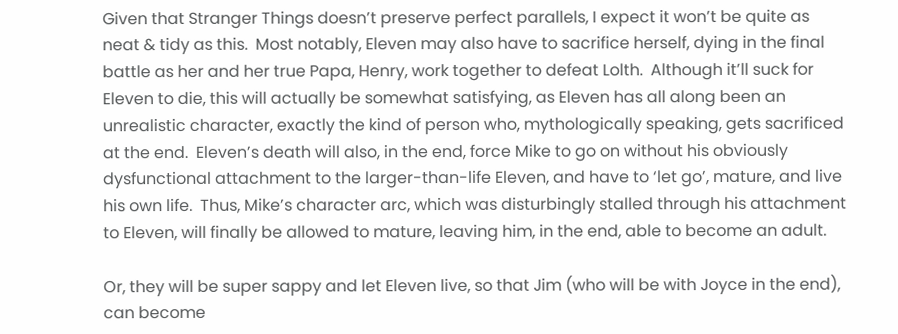Given that Stranger Things doesn’t preserve perfect parallels, I expect it won’t be quite as neat & tidy as this.  Most notably, Eleven may also have to sacrifice herself, dying in the final battle as her and her true Papa, Henry, work together to defeat Lolth.  Although it’ll suck for Eleven to die, this will actually be somewhat satisfying, as Eleven has all along been an unrealistic character, exactly the kind of person who, mythologically speaking, gets sacrificed at the end.  Eleven’s death will also, in the end, force Mike to go on without his obviously dysfunctional attachment to the larger-than-life Eleven, and have to ‘let go’, mature, and live his own life.  Thus, Mike’s character arc, which was disturbingly stalled through his attachment to Eleven, will finally be allowed to mature, leaving him, in the end, able to become an adult.

Or, they will be super sappy and let Eleven live, so that Jim (who will be with Joyce in the end), can become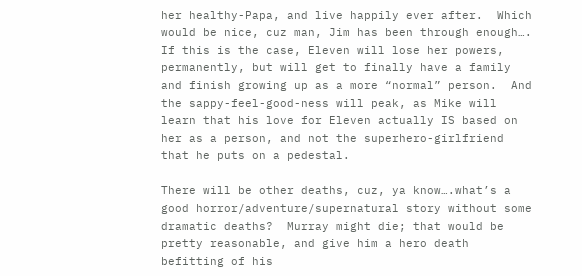her healthy-Papa, and live happily ever after.  Which would be nice, cuz man, Jim has been through enough…. If this is the case, Eleven will lose her powers, permanently, but will get to finally have a family and finish growing up as a more “normal” person.  And the sappy-feel-good-ness will peak, as Mike will learn that his love for Eleven actually IS based on her as a person, and not the superhero-girlfriend that he puts on a pedestal.

There will be other deaths, cuz, ya know….what’s a good horror/adventure/supernatural story without some dramatic deaths?  Murray might die; that would be pretty reasonable, and give him a hero death befitting of his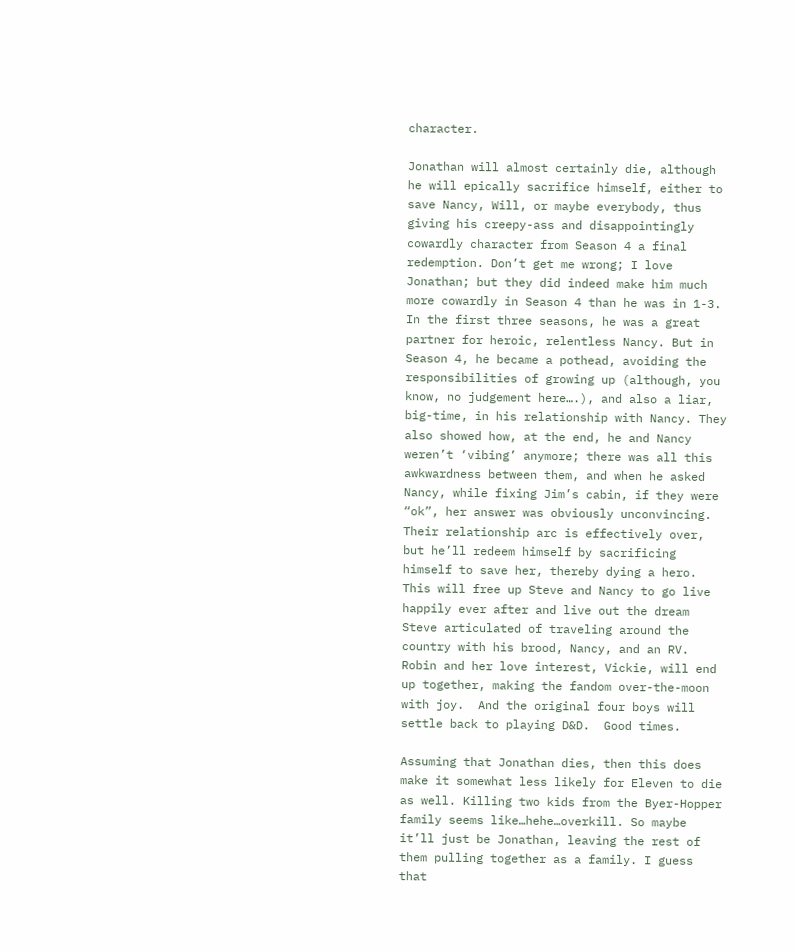character.

Jonathan will almost certainly die, although he will epically sacrifice himself, either to save Nancy, Will, or maybe everybody, thus giving his creepy-ass and disappointingly cowardly character from Season 4 a final redemption. Don’t get me wrong; I love Jonathan; but they did indeed make him much more cowardly in Season 4 than he was in 1-3. In the first three seasons, he was a great partner for heroic, relentless Nancy. But in Season 4, he became a pothead, avoiding the responsibilities of growing up (although, you know, no judgement here….), and also a liar, big-time, in his relationship with Nancy. They also showed how, at the end, he and Nancy weren’t ‘vibing’ anymore; there was all this awkwardness between them, and when he asked Nancy, while fixing Jim’s cabin, if they were “ok”, her answer was obviously unconvincing. Their relationship arc is effectively over, but he’ll redeem himself by sacrificing himself to save her, thereby dying a hero.  This will free up Steve and Nancy to go live happily ever after and live out the dream Steve articulated of traveling around the country with his brood, Nancy, and an RV.  Robin and her love interest, Vickie, will end up together, making the fandom over-the-moon with joy.  And the original four boys will settle back to playing D&D.  Good times.

Assuming that Jonathan dies, then this does make it somewhat less likely for Eleven to die as well. Killing two kids from the Byer-Hopper family seems like…hehe…overkill. So maybe it’ll just be Jonathan, leaving the rest of them pulling together as a family. I guess that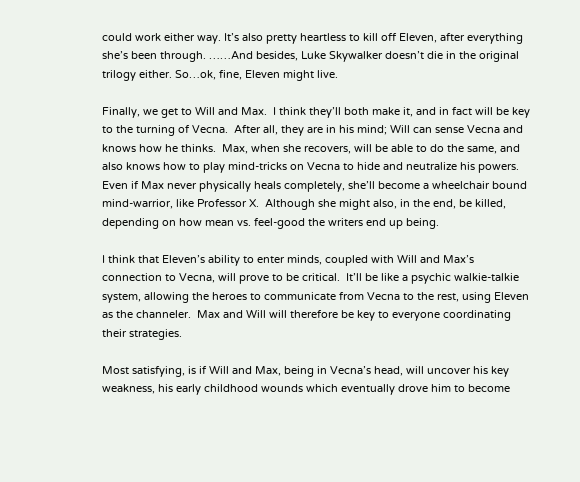could work either way. It’s also pretty heartless to kill off Eleven, after everything she’s been through. ……And besides, Luke Skywalker doesn’t die in the original trilogy either. So…ok, fine, Eleven might live.

Finally, we get to Will and Max.  I think they’ll both make it, and in fact will be key to the turning of Vecna.  After all, they are in his mind; Will can sense Vecna and knows how he thinks.  Max, when she recovers, will be able to do the same, and also knows how to play mind-tricks on Vecna to hide and neutralize his powers.  Even if Max never physically heals completely, she’ll become a wheelchair bound mind-warrior, like Professor X.  Although she might also, in the end, be killed, depending on how mean vs. feel-good the writers end up being.

I think that Eleven’s ability to enter minds, coupled with Will and Max’s connection to Vecna, will prove to be critical.  It’ll be like a psychic walkie-talkie system, allowing the heroes to communicate from Vecna to the rest, using Eleven as the channeler.  Max and Will will therefore be key to everyone coordinating their strategies.

Most satisfying, is if Will and Max, being in Vecna’s head, will uncover his key weakness, his early childhood wounds which eventually drove him to become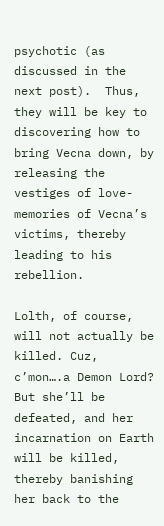psychotic (as discussed in the next post).  Thus, they will be key to discovering how to bring Vecna down, by releasing the vestiges of love-memories of Vecna’s victims, thereby leading to his rebellion.

Lolth, of course, will not actually be killed. Cuz, c’mon….a Demon Lord?  But she’ll be defeated, and her incarnation on Earth will be killed, thereby banishing her back to the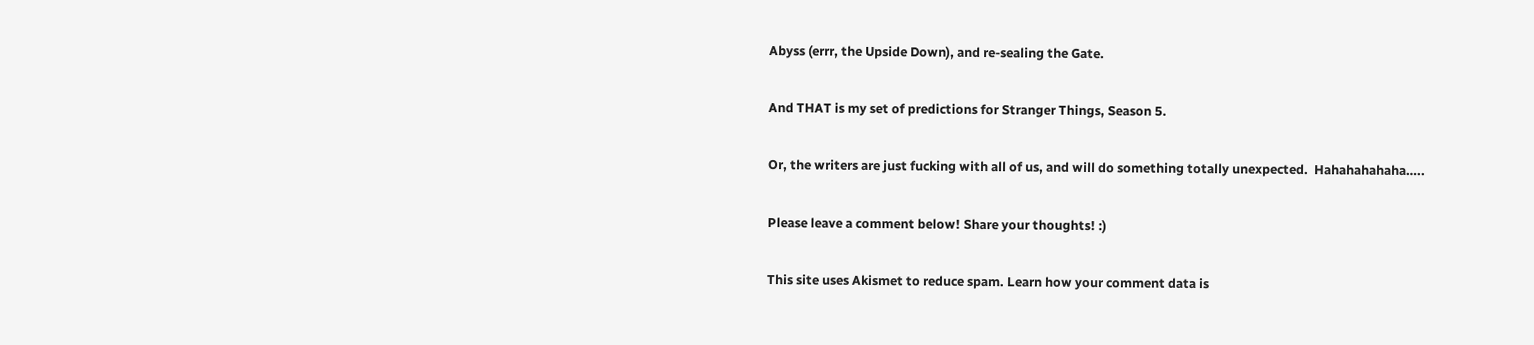Abyss (errr, the Upside Down), and re-sealing the Gate.

And THAT is my set of predictions for Stranger Things, Season 5.

Or, the writers are just fucking with all of us, and will do something totally unexpected.  Hahahahahaha…..

Please leave a comment below! Share your thoughts! :)

This site uses Akismet to reduce spam. Learn how your comment data is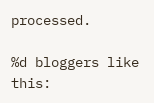processed.

%d bloggers like this: